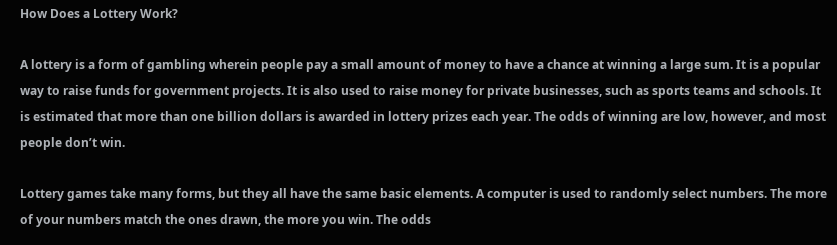How Does a Lottery Work?

A lottery is a form of gambling wherein people pay a small amount of money to have a chance at winning a large sum. It is a popular way to raise funds for government projects. It is also used to raise money for private businesses, such as sports teams and schools. It is estimated that more than one billion dollars is awarded in lottery prizes each year. The odds of winning are low, however, and most people don’t win.

Lottery games take many forms, but they all have the same basic elements. A computer is used to randomly select numbers. The more of your numbers match the ones drawn, the more you win. The odds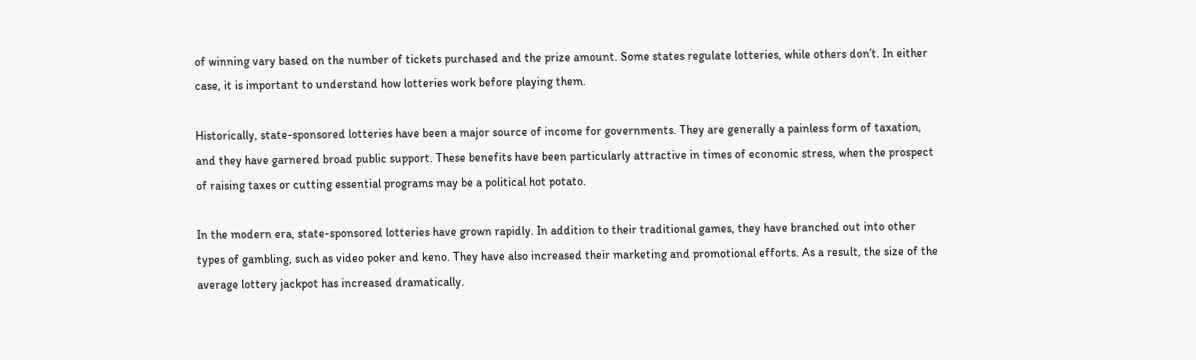of winning vary based on the number of tickets purchased and the prize amount. Some states regulate lotteries, while others don’t. In either case, it is important to understand how lotteries work before playing them.

Historically, state-sponsored lotteries have been a major source of income for governments. They are generally a painless form of taxation, and they have garnered broad public support. These benefits have been particularly attractive in times of economic stress, when the prospect of raising taxes or cutting essential programs may be a political hot potato.

In the modern era, state-sponsored lotteries have grown rapidly. In addition to their traditional games, they have branched out into other types of gambling, such as video poker and keno. They have also increased their marketing and promotional efforts. As a result, the size of the average lottery jackpot has increased dramatically.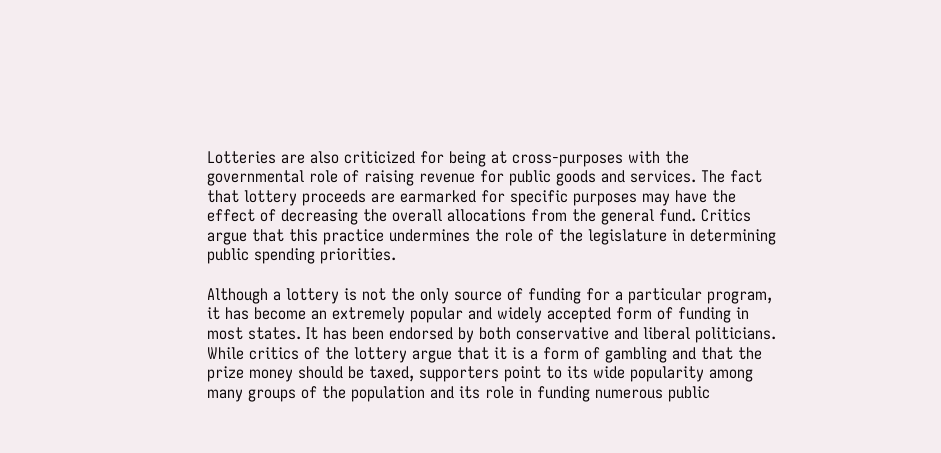Lotteries are also criticized for being at cross-purposes with the governmental role of raising revenue for public goods and services. The fact that lottery proceeds are earmarked for specific purposes may have the effect of decreasing the overall allocations from the general fund. Critics argue that this practice undermines the role of the legislature in determining public spending priorities.

Although a lottery is not the only source of funding for a particular program, it has become an extremely popular and widely accepted form of funding in most states. It has been endorsed by both conservative and liberal politicians. While critics of the lottery argue that it is a form of gambling and that the prize money should be taxed, supporters point to its wide popularity among many groups of the population and its role in funding numerous public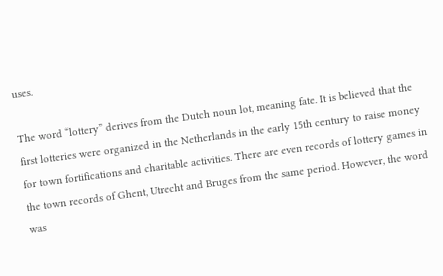uses.

The word “lottery” derives from the Dutch noun lot, meaning fate. It is believed that the first lotteries were organized in the Netherlands in the early 15th century to raise money for town fortifications and charitable activities. There are even records of lottery games in the town records of Ghent, Utrecht and Bruges from the same period. However, the word was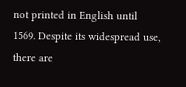not printed in English until 1569. Despite its widespread use, there are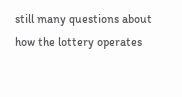still many questions about how the lottery operates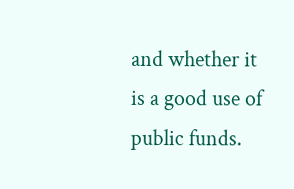and whether it is a good use of public funds.